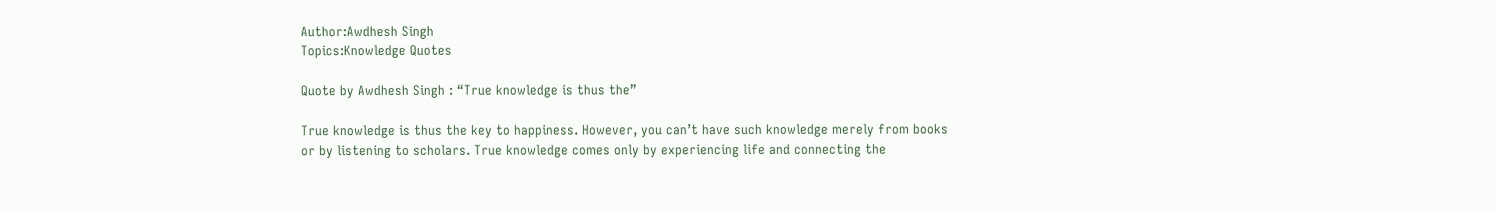Author:Awdhesh Singh
Topics:Knowledge Quotes

Quote by Awdhesh Singh : “True knowledge is thus the”

True knowledge is thus the key to happiness. However, you can’t have such knowledge merely from books or by listening to scholars. True knowledge comes only by experiencing life and connecting the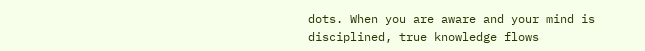dots. When you are aware and your mind is disciplined, true knowledge flows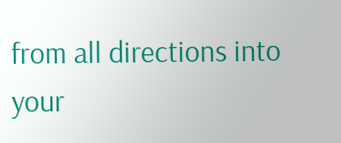from all directions into your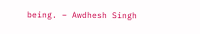being. – Awdhesh Singh